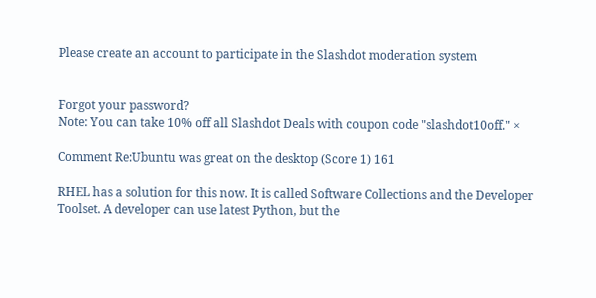Please create an account to participate in the Slashdot moderation system


Forgot your password?
Note: You can take 10% off all Slashdot Deals with coupon code "slashdot10off." ×

Comment Re:Ubuntu was great on the desktop (Score 1) 161

RHEL has a solution for this now. It is called Software Collections and the Developer Toolset. A developer can use latest Python, but the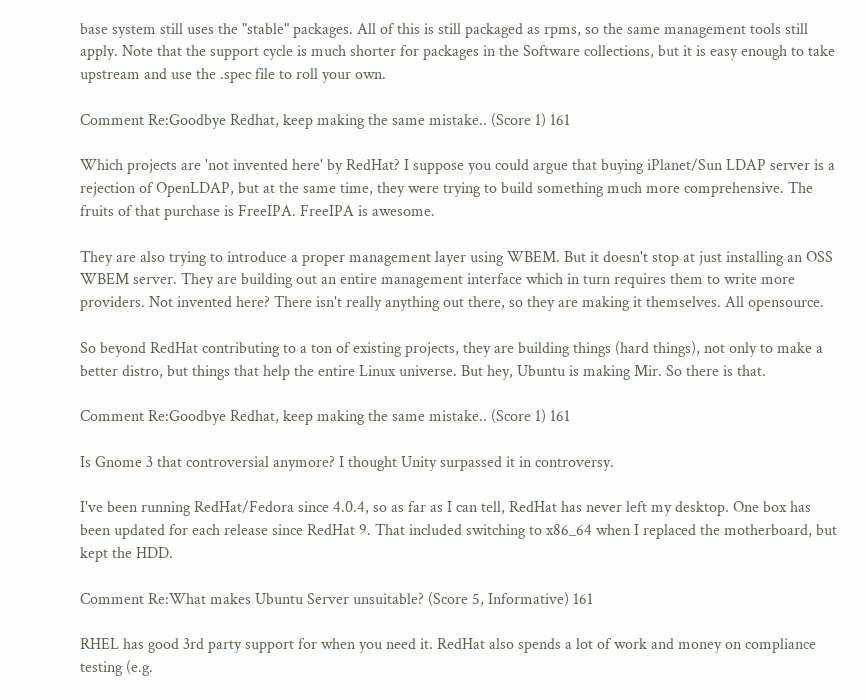base system still uses the "stable" packages. All of this is still packaged as rpms, so the same management tools still apply. Note that the support cycle is much shorter for packages in the Software collections, but it is easy enough to take upstream and use the .spec file to roll your own.

Comment Re:Goodbye Redhat, keep making the same mistake.. (Score 1) 161

Which projects are 'not invented here' by RedHat? I suppose you could argue that buying iPlanet/Sun LDAP server is a rejection of OpenLDAP, but at the same time, they were trying to build something much more comprehensive. The fruits of that purchase is FreeIPA. FreeIPA is awesome.

They are also trying to introduce a proper management layer using WBEM. But it doesn't stop at just installing an OSS WBEM server. They are building out an entire management interface which in turn requires them to write more providers. Not invented here? There isn't really anything out there, so they are making it themselves. All opensource.

So beyond RedHat contributing to a ton of existing projects, they are building things (hard things), not only to make a better distro, but things that help the entire Linux universe. But hey, Ubuntu is making Mir. So there is that.

Comment Re:Goodbye Redhat, keep making the same mistake.. (Score 1) 161

Is Gnome 3 that controversial anymore? I thought Unity surpassed it in controversy.

I've been running RedHat/Fedora since 4.0.4, so as far as I can tell, RedHat has never left my desktop. One box has been updated for each release since RedHat 9. That included switching to x86_64 when I replaced the motherboard, but kept the HDD.

Comment Re:What makes Ubuntu Server unsuitable? (Score 5, Informative) 161

RHEL has good 3rd party support for when you need it. RedHat also spends a lot of work and money on compliance testing (e.g.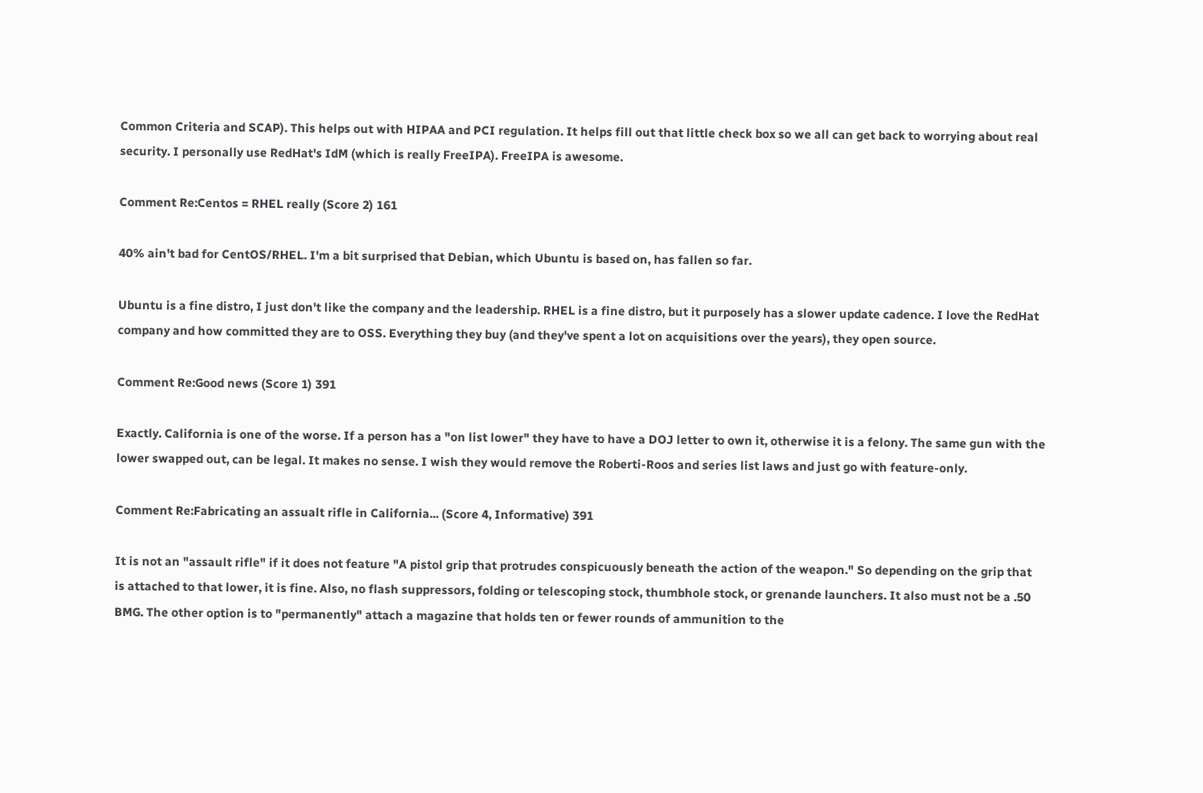Common Criteria and SCAP). This helps out with HIPAA and PCI regulation. It helps fill out that little check box so we all can get back to worrying about real security. I personally use RedHat's IdM (which is really FreeIPA). FreeIPA is awesome.

Comment Re:Centos = RHEL really (Score 2) 161

40% ain't bad for CentOS/RHEL. I'm a bit surprised that Debian, which Ubuntu is based on, has fallen so far.

Ubuntu is a fine distro, I just don't like the company and the leadership. RHEL is a fine distro, but it purposely has a slower update cadence. I love the RedHat company and how committed they are to OSS. Everything they buy (and they've spent a lot on acquisitions over the years), they open source.

Comment Re:Good news (Score 1) 391

Exactly. California is one of the worse. If a person has a "on list lower" they have to have a DOJ letter to own it, otherwise it is a felony. The same gun with the lower swapped out, can be legal. It makes no sense. I wish they would remove the Roberti-Roos and series list laws and just go with feature-only.

Comment Re:Fabricating an assualt rifle in California... (Score 4, Informative) 391

It is not an "assault rifle" if it does not feature "A pistol grip that protrudes conspicuously beneath the action of the weapon." So depending on the grip that is attached to that lower, it is fine. Also, no flash suppressors, folding or telescoping stock, thumbhole stock, or grenande launchers. It also must not be a .50 BMG. The other option is to "permanently" attach a magazine that holds ten or fewer rounds of ammunition to the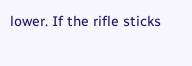lower. If the rifle sticks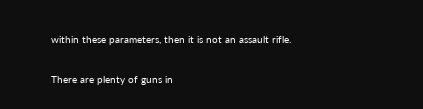within these parameters, then it is not an assault rifle.

There are plenty of guns in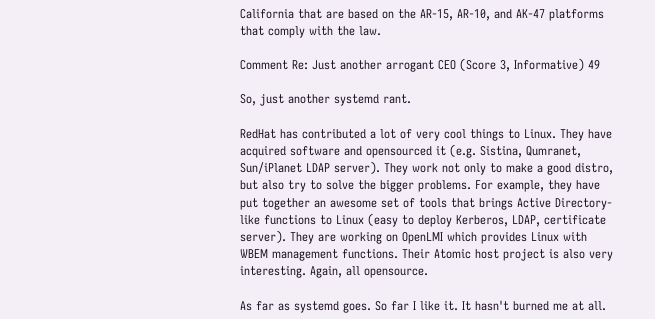California that are based on the AR-15, AR-10, and AK-47 platforms that comply with the law.

Comment Re: Just another arrogant CEO (Score 3, Informative) 49

So, just another systemd rant.

RedHat has contributed a lot of very cool things to Linux. They have acquired software and opensourced it (e.g. Sistina, Qumranet, Sun/iPlanet LDAP server). They work not only to make a good distro, but also try to solve the bigger problems. For example, they have put together an awesome set of tools that brings Active Directory-like functions to Linux (easy to deploy Kerberos, LDAP, certificate server). They are working on OpenLMI which provides Linux with WBEM management functions. Their Atomic host project is also very interesting. Again, all opensource.

As far as systemd goes. So far I like it. It hasn't burned me at all.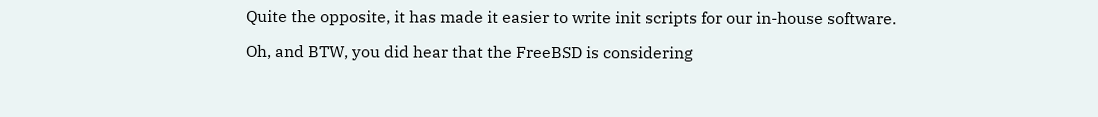Quite the opposite, it has made it easier to write init scripts for our in-house software.

Oh, and BTW, you did hear that the FreeBSD is considering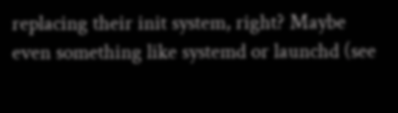replacing their init system, right? Maybe even something like systemd or launchd (see